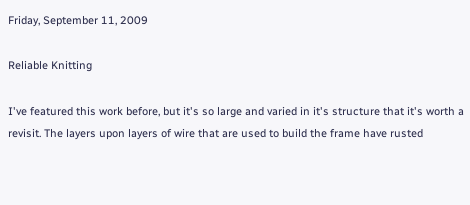Friday, September 11, 2009

Reliable Knitting

I've featured this work before, but it's so large and varied in it's structure that it's worth a revisit. The layers upon layers of wire that are used to build the frame have rusted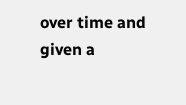over time and given a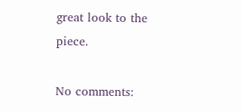great look to the piece.

No comments: